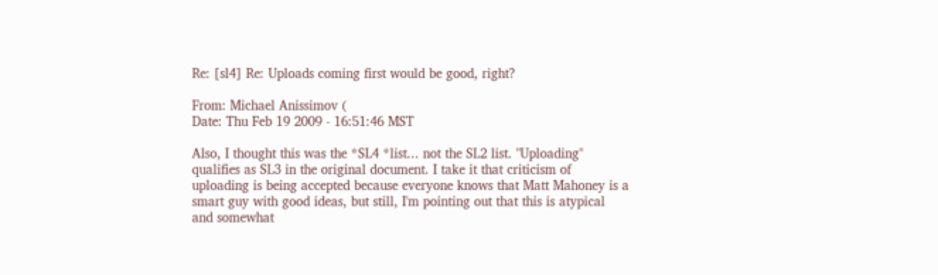Re: [sl4] Re: Uploads coming first would be good, right?

From: Michael Anissimov (
Date: Thu Feb 19 2009 - 16:51:46 MST

Also, I thought this was the *SL4 *list... not the SL2 list. "Uploading"
qualifies as SL3 in the original document. I take it that criticism of
uploading is being accepted because everyone knows that Matt Mahoney is a
smart guy with good ideas, but still, I'm pointing out that this is atypical
and somewhat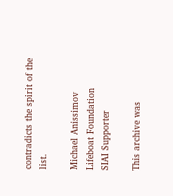contradicts the spirit of the list.

Michael Anissimov
Lifeboat Foundation
SIAI Supporter

This archive was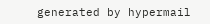generated by hypermail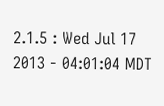2.1.5 : Wed Jul 17 2013 - 04:01:04 MDT